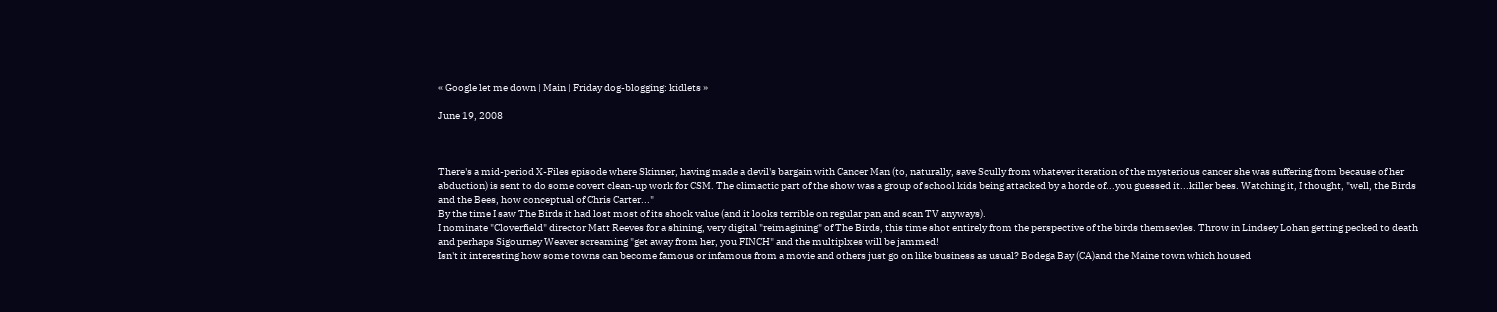« Google let me down | Main | Friday dog-blogging: kidlets »

June 19, 2008



There's a mid-period X-Files episode where Skinner, having made a devil's bargain with Cancer Man (to, naturally, save Scully from whatever iteration of the mysterious cancer she was suffering from because of her abduction) is sent to do some covert clean-up work for CSM. The climactic part of the show was a group of school kids being attacked by a horde of...you guessed it...killer bees. Watching it, I thought, "well, the Birds and the Bees, how conceptual of Chris Carter..."
By the time I saw The Birds it had lost most of its shock value (and it looks terrible on regular pan and scan TV anyways).
I nominate "Cloverfield" director Matt Reeves for a shining, very digital "reimagining" of The Birds, this time shot entirely from the perspective of the birds themsevles. Throw in Lindsey Lohan getting pecked to death and perhaps Sigourney Weaver screaming "get away from her, you FINCH" and the multiplxes will be jammed!
Isn't it interesting how some towns can become famous or infamous from a movie and others just go on like business as usual? Bodega Bay (CA)and the Maine town which housed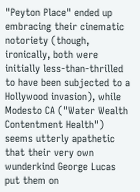"Peyton Place" ended up embracing their cinematic notoriety (though, ironically, both were initially less-than-thrilled to have been subjected to a Hollywood invasion), while Modesto CA ("Water Wealth Contentment Health") seems utterly apathetic that their very own wunderkind George Lucas put them on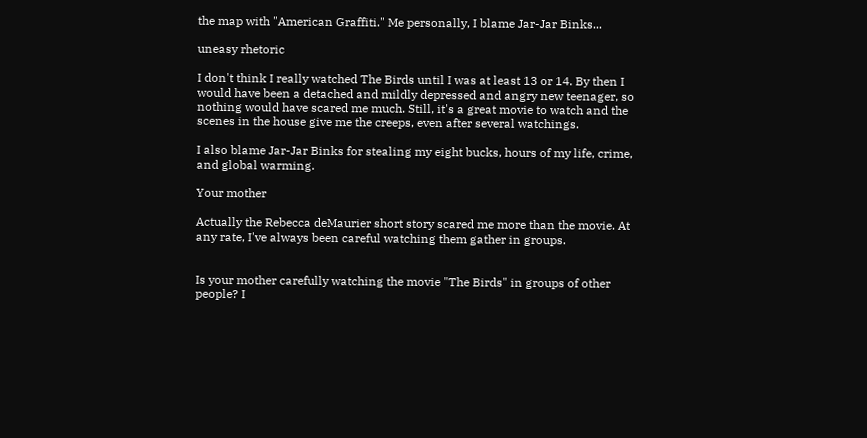the map with "American Graffiti." Me personally, I blame Jar-Jar Binks...

uneasy rhetoric

I don't think I really watched The Birds until I was at least 13 or 14. By then I would have been a detached and mildly depressed and angry new teenager, so nothing would have scared me much. Still, it's a great movie to watch and the scenes in the house give me the creeps, even after several watchings.

I also blame Jar-Jar Binks for stealing my eight bucks, hours of my life, crime, and global warming.

Your mother

Actually the Rebecca deMaurier short story scared me more than the movie. At any rate, I've always been careful watching them gather in groups.


Is your mother carefully watching the movie "The Birds" in groups of other people? I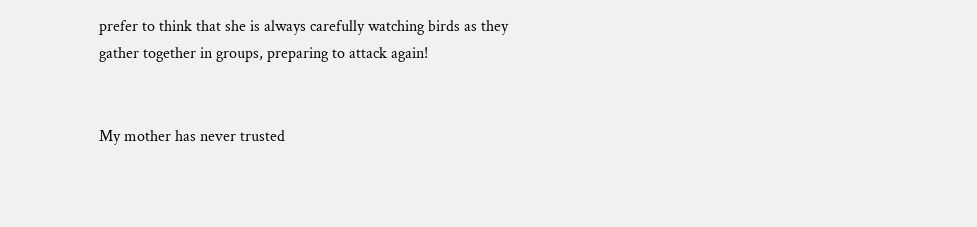prefer to think that she is always carefully watching birds as they gather together in groups, preparing to attack again!


My mother has never trusted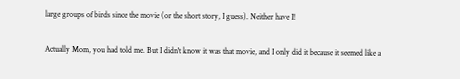large groups of birds since the movie (or the short story, I guess). Neither have I!


Actually Mom, you had told me. But I didn't know it was that movie, and I only did it because it seemed like a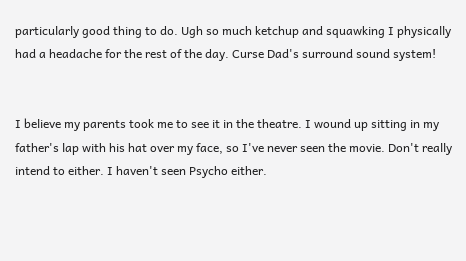particularly good thing to do. Ugh so much ketchup and squawking I physically had a headache for the rest of the day. Curse Dad's surround sound system!


I believe my parents took me to see it in the theatre. I wound up sitting in my father's lap with his hat over my face, so I've never seen the movie. Don't really intend to either. I haven't seen Psycho either.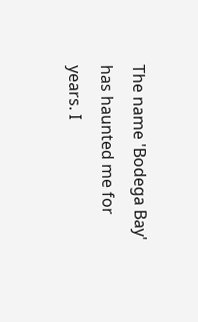The name 'Bodega Bay' has haunted me for years. I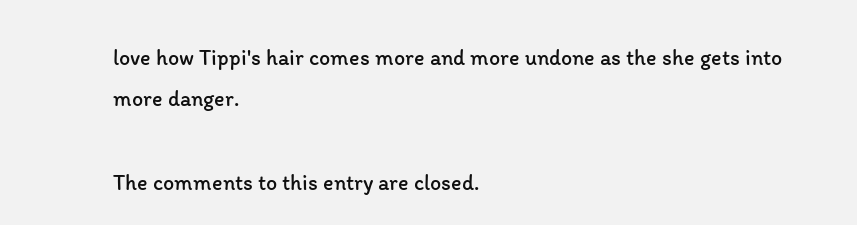love how Tippi's hair comes more and more undone as the she gets into more danger.

The comments to this entry are closed.